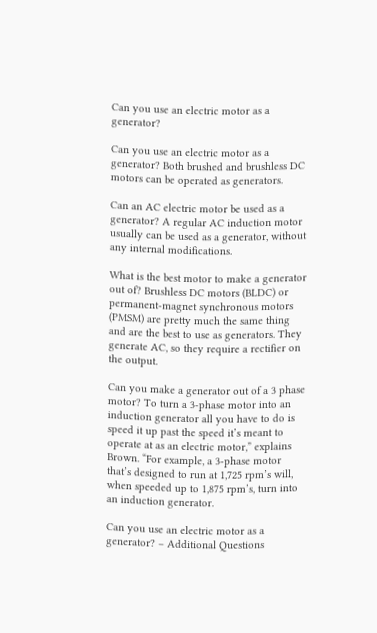Can you use an electric motor as a generator?

Can you use an electric motor as a generator? Both brushed and brushless DC motors can be operated as generators.

Can an AC electric motor be used as a generator? A regular AC induction motor usually can be used as a generator, without any internal modifications.

What is the best motor to make a generator out of? Brushless DC motors (BLDC) or permanent-magnet synchronous motors (PMSM) are pretty much the same thing and are the best to use as generators. They generate AC, so they require a rectifier on the output.

Can you make a generator out of a 3 phase motor? To turn a 3-phase motor into an induction generator all you have to do is speed it up past the speed it’s meant to operate at as an electric motor,” explains Brown. “For example, a 3-phase motor that’s designed to run at 1,725 rpm’s will, when speeded up to 1,875 rpm’s, turn into an induction generator.

Can you use an electric motor as a generator? – Additional Questions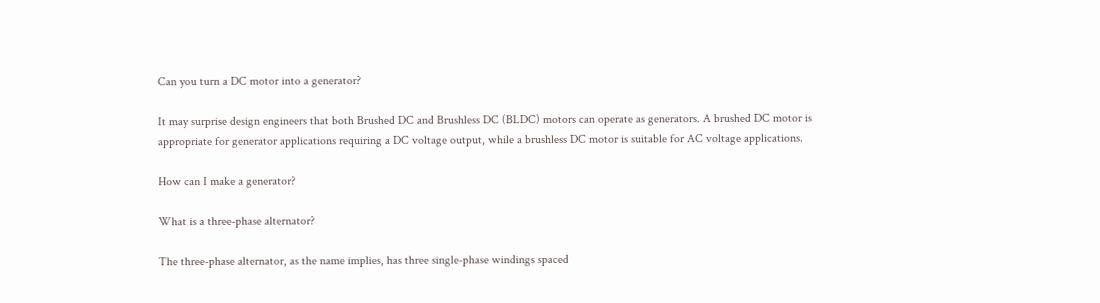Can you turn a DC motor into a generator?

It may surprise design engineers that both Brushed DC and Brushless DC (BLDC) motors can operate as generators. A brushed DC motor is appropriate for generator applications requiring a DC voltage output, while a brushless DC motor is suitable for AC voltage applications.

How can I make a generator?

What is a three-phase alternator?

The three-phase alternator, as the name implies, has three single-phase windings spaced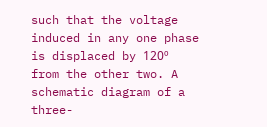such that the voltage induced in any one phase is displaced by 120º from the other two. A schematic diagram of a three-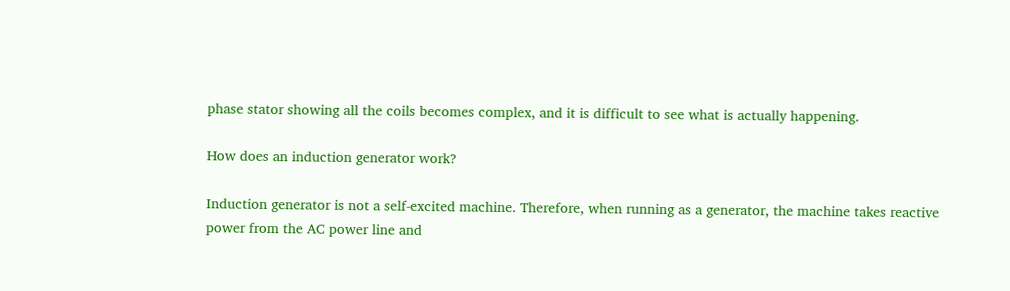phase stator showing all the coils becomes complex, and it is difficult to see what is actually happening.

How does an induction generator work?

Induction generator is not a self-excited machine. Therefore, when running as a generator, the machine takes reactive power from the AC power line and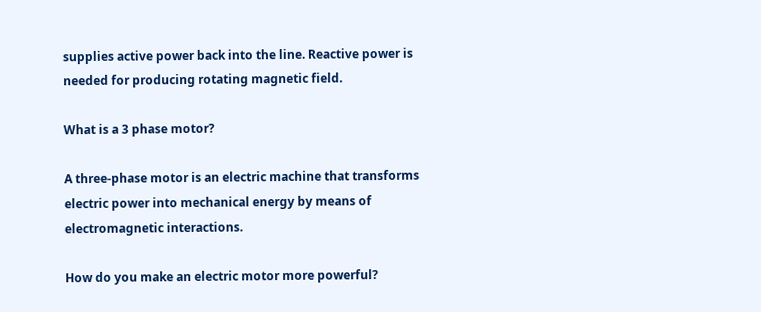supplies active power back into the line. Reactive power is needed for producing rotating magnetic field.

What is a 3 phase motor?

A three-phase motor is an electric machine that transforms electric power into mechanical energy by means of electromagnetic interactions.

How do you make an electric motor more powerful?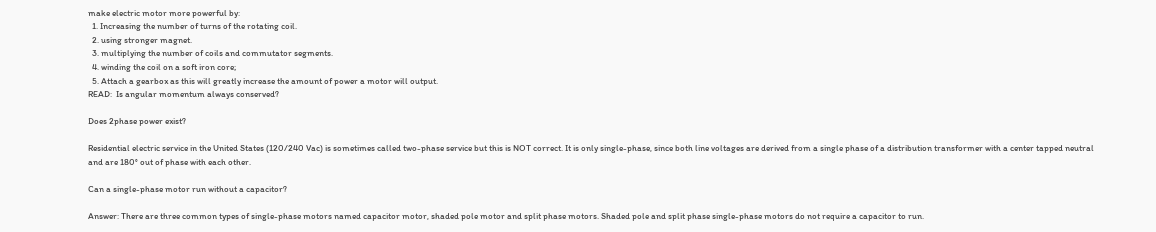make electric motor more powerful by:
  1. Increasing the number of turns of the rotating coil.
  2. using stronger magnet.
  3. multiplying the number of coils and commutator segments.
  4. winding the coil on a soft iron core;
  5. Attach a gearbox as this will greatly increase the amount of power a motor will output.
READ:  Is angular momentum always conserved?

Does 2phase power exist?

Residential electric service in the United States (120/240 Vac) is sometimes called two-phase service but this is NOT correct. It is only single-phase, since both line voltages are derived from a single phase of a distribution transformer with a center tapped neutral and are 180° out of phase with each other.

Can a single-phase motor run without a capacitor?

Answer: There are three common types of single-phase motors named capacitor motor, shaded pole motor and split phase motors. Shaded pole and split phase single-phase motors do not require a capacitor to run.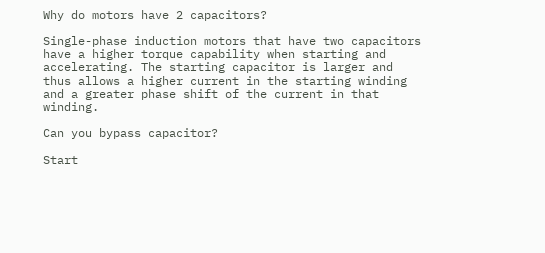Why do motors have 2 capacitors?

Single-phase induction motors that have two capacitors have a higher torque capability when starting and accelerating. The starting capacitor is larger and thus allows a higher current in the starting winding and a greater phase shift of the current in that winding.

Can you bypass capacitor?

Start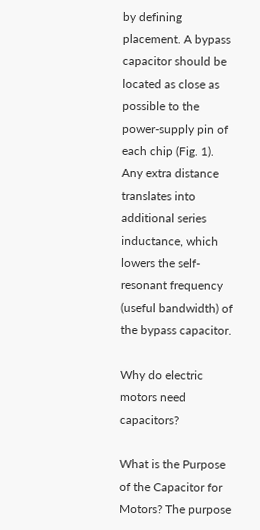by defining placement. A bypass capacitor should be located as close as possible to the power-supply pin of each chip (Fig. 1). Any extra distance translates into additional series inductance, which lowers the self-resonant frequency (useful bandwidth) of the bypass capacitor.

Why do electric motors need capacitors?

What is the Purpose of the Capacitor for Motors? The purpose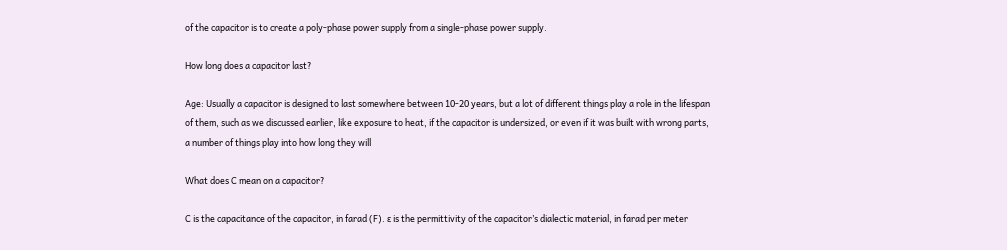of the capacitor is to create a poly-phase power supply from a single-phase power supply.

How long does a capacitor last?

Age: Usually a capacitor is designed to last somewhere between 10-20 years, but a lot of different things play a role in the lifespan of them, such as we discussed earlier, like exposure to heat, if the capacitor is undersized, or even if it was built with wrong parts, a number of things play into how long they will

What does C mean on a capacitor?

C is the capacitance of the capacitor, in farad (F). ε is the permittivity of the capacitor’s dialectic material, in farad per meter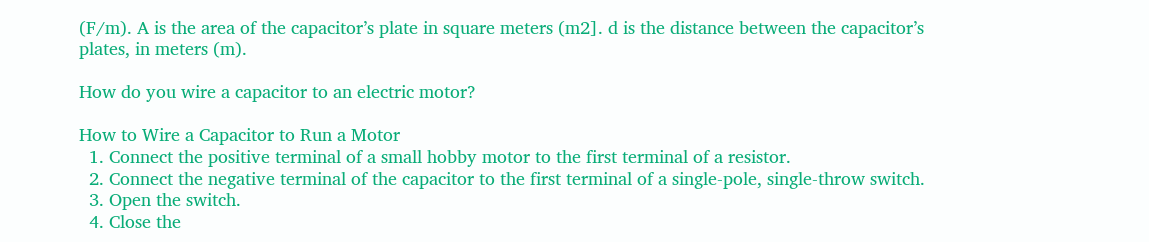(F/m). A is the area of the capacitor’s plate in square meters (m2]. d is the distance between the capacitor’s plates, in meters (m).

How do you wire a capacitor to an electric motor?

How to Wire a Capacitor to Run a Motor
  1. Connect the positive terminal of a small hobby motor to the first terminal of a resistor.
  2. Connect the negative terminal of the capacitor to the first terminal of a single-pole, single-throw switch.
  3. Open the switch.
  4. Close the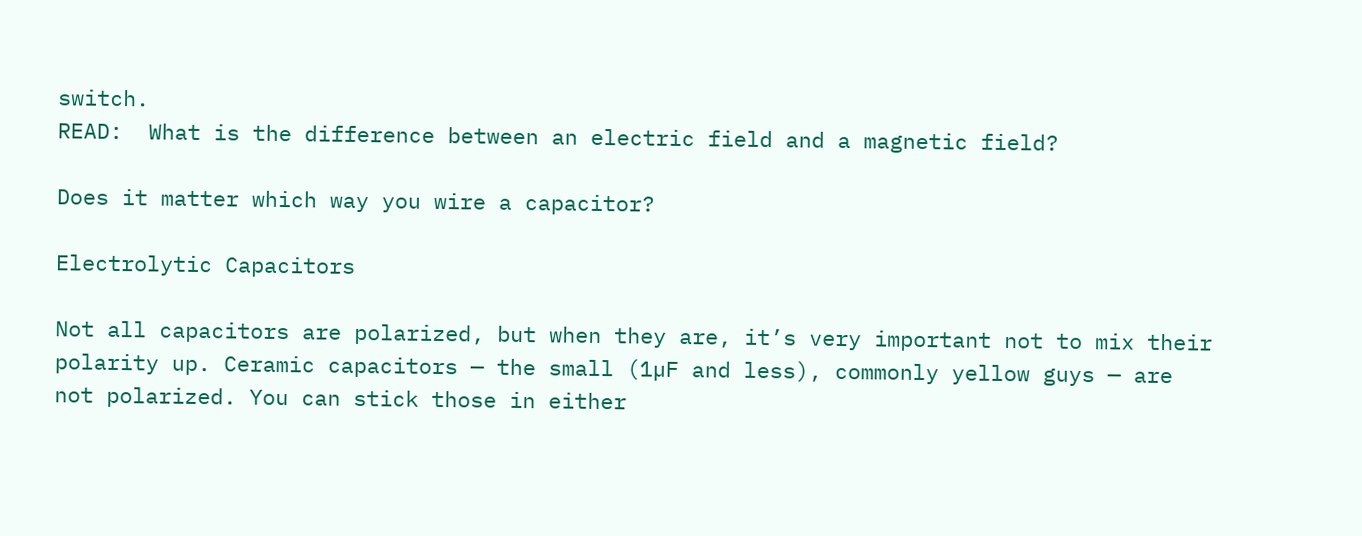switch.
READ:  What is the difference between an electric field and a magnetic field?

Does it matter which way you wire a capacitor?

Electrolytic Capacitors

Not all capacitors are polarized, but when they are, it’s very important not to mix their polarity up. Ceramic capacitors — the small (1µF and less), commonly yellow guys — are not polarized. You can stick those in either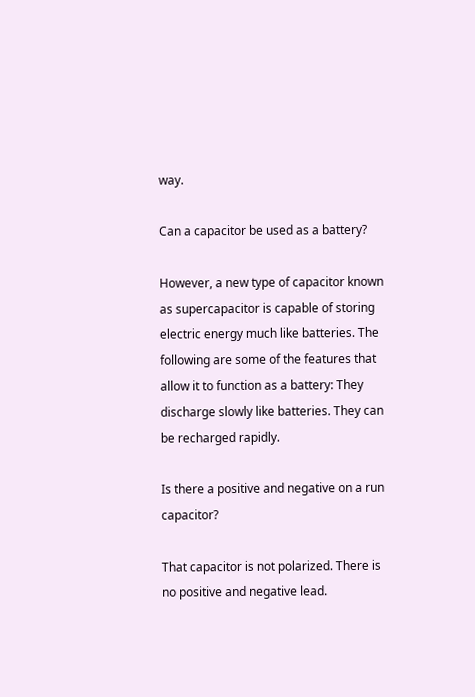way.

Can a capacitor be used as a battery?

However, a new type of capacitor known as supercapacitor is capable of storing electric energy much like batteries. The following are some of the features that allow it to function as a battery: They discharge slowly like batteries. They can be recharged rapidly.

Is there a positive and negative on a run capacitor?

That capacitor is not polarized. There is no positive and negative lead.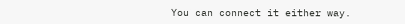You can connect it either way.